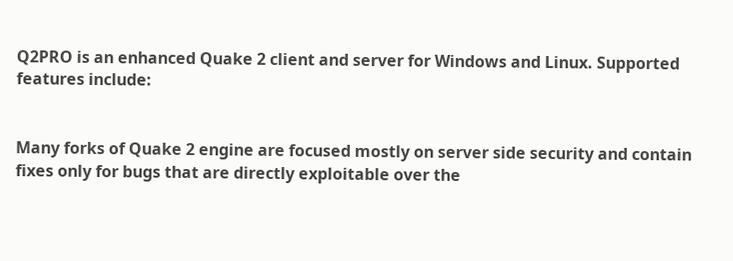Q2PRO is an enhanced Quake 2 client and server for Windows and Linux. Supported features include:


Many forks of Quake 2 engine are focused mostly on server side security and contain fixes only for bugs that are directly exploitable over the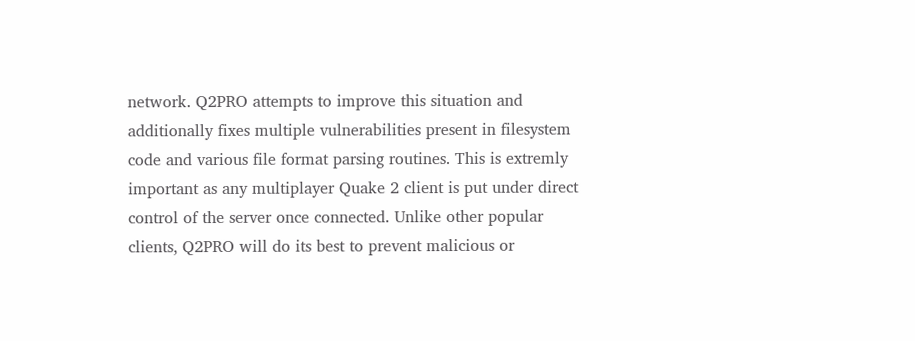network. Q2PRO attempts to improve this situation and additionally fixes multiple vulnerabilities present in filesystem code and various file format parsing routines. This is extremly important as any multiplayer Quake 2 client is put under direct control of the server once connected. Unlike other popular clients, Q2PRO will do its best to prevent malicious or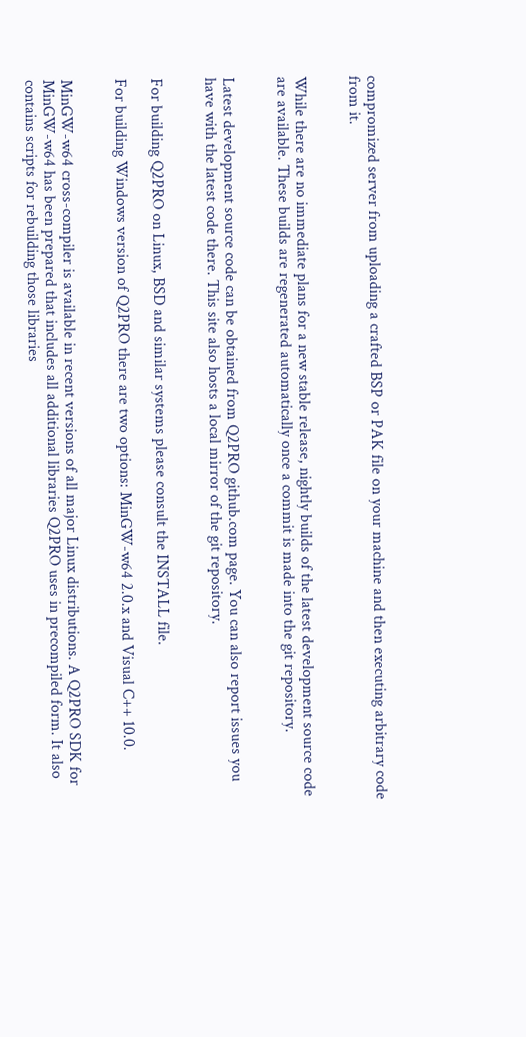compromized server from uploading a crafted BSP or PAK file on your machine and then executing arbitrary code from it.


While there are no immediate plans for a new stable release, nightly builds of the latest development source code are available. These builds are regenerated automatically once a commit is made into the git repository.


Latest development source code can be obtained from Q2PRO github.com page. You can also report issues you have with the latest code there. This site also hosts a local mirror of the git repository.


For building Q2PRO on Linux, BSD and similar systems please consult the INSTALL file.

For building Windows version of Q2PRO there are two options: MinGW-w64 2.0.x and Visual C++ 10.0.


MinGW-w64 cross-compiler is available in recent versions of all major Linux distributions. A Q2PRO SDK for MinGW-w64 has been prepared that includes all additional libraries Q2PRO uses in precompiled form. It also contains scripts for rebuilding those libraries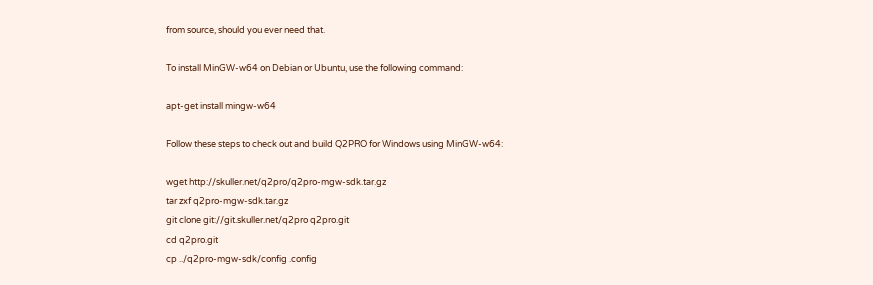from source, should you ever need that.

To install MinGW-w64 on Debian or Ubuntu, use the following command:

apt-get install mingw-w64

Follow these steps to check out and build Q2PRO for Windows using MinGW-w64:

wget http://skuller.net/q2pro/q2pro-mgw-sdk.tar.gz
tar zxf q2pro-mgw-sdk.tar.gz
git clone git://git.skuller.net/q2pro q2pro.git
cd q2pro.git
cp ../q2pro-mgw-sdk/config .config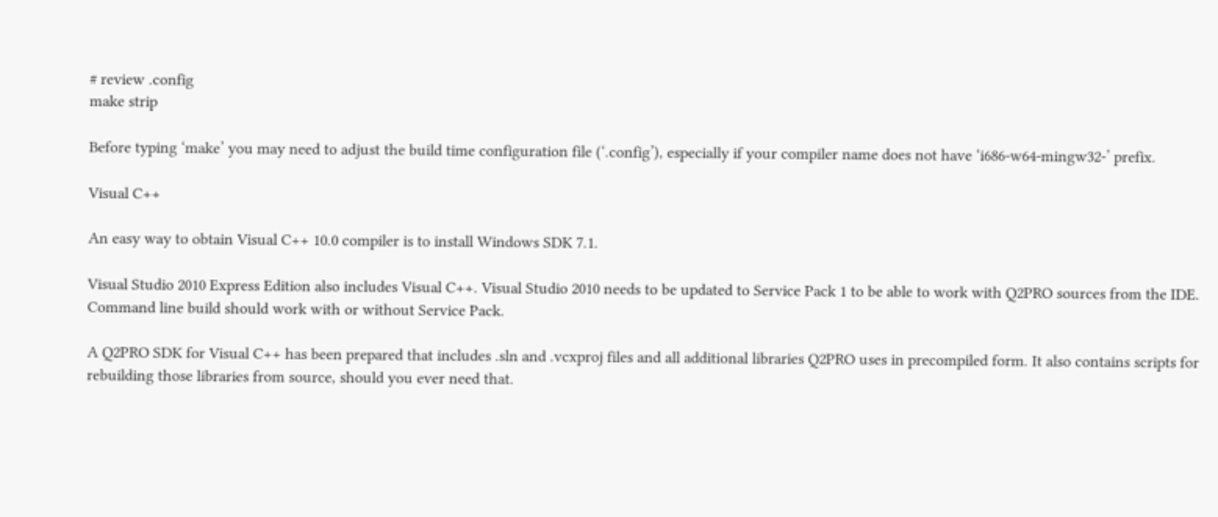# review .config
make strip

Before typing ‘make’ you may need to adjust the build time configuration file (‘.config’), especially if your compiler name does not have ‘i686-w64-mingw32-’ prefix.

Visual C++

An easy way to obtain Visual C++ 10.0 compiler is to install Windows SDK 7.1.

Visual Studio 2010 Express Edition also includes Visual C++. Visual Studio 2010 needs to be updated to Service Pack 1 to be able to work with Q2PRO sources from the IDE. Command line build should work with or without Service Pack.

A Q2PRO SDK for Visual C++ has been prepared that includes .sln and .vcxproj files and all additional libraries Q2PRO uses in precompiled form. It also contains scripts for rebuilding those libraries from source, should you ever need that.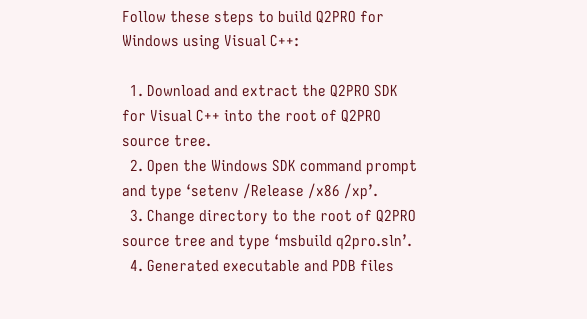Follow these steps to build Q2PRO for Windows using Visual C++:

  1. Download and extract the Q2PRO SDK for Visual C++ into the root of Q2PRO source tree.
  2. Open the Windows SDK command prompt and type ‘setenv /Release /x86 /xp’.
  3. Change directory to the root of Q2PRO source tree and type ‘msbuild q2pro.sln’.
  4. Generated executable and PDB files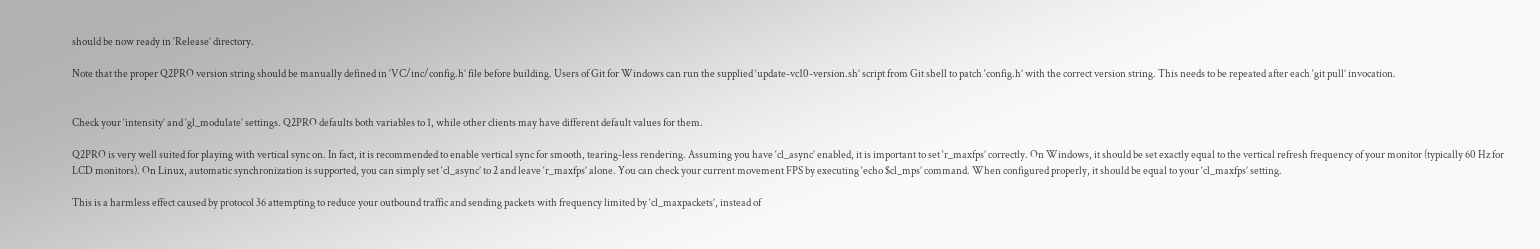should be now ready in ‘Release’ directory.

Note that the proper Q2PRO version string should be manually defined in ‘VC/inc/config.h’ file before building. Users of Git for Windows can run the supplied ‘update-vc10-version.sh’ script from Git shell to patch ‘config.h’ with the correct version string. This needs to be repeated after each ‘git pull’ invocation.


Check your ‘intensity’ and ‘gl_modulate’ settings. Q2PRO defaults both variables to 1, while other clients may have different default values for them.

Q2PRO is very well suited for playing with vertical sync on. In fact, it is recommended to enable vertical sync for smooth, tearing-less rendering. Assuming you have ‘cl_async’ enabled, it is important to set ‘r_maxfps’ correctly. On Windows, it should be set exactly equal to the vertical refresh frequency of your monitor (typically 60 Hz for LCD monitors). On Linux, automatic synchronization is supported, you can simply set ‘cl_async’ to 2 and leave ‘r_maxfps’ alone. You can check your current movement FPS by executing ‘echo $cl_mps’ command. When configured properly, it should be equal to your ‘cl_maxfps’ setting.

This is a harmless effect caused by protocol 36 attempting to reduce your outbound traffic and sending packets with frequency limited by ‘cl_maxpackets’, instead of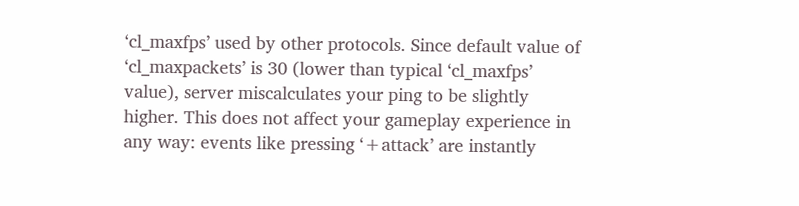‘cl_maxfps’ used by other protocols. Since default value of ‘cl_maxpackets’ is 30 (lower than typical ‘cl_maxfps’ value), server miscalculates your ping to be slightly higher. This does not affect your gameplay experience in any way: events like pressing ‘+attack’ are instantly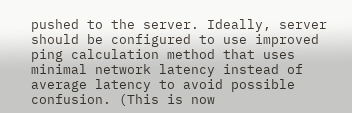pushed to the server. Ideally, server should be configured to use improved ping calculation method that uses minimal network latency instead of average latency to avoid possible confusion. (This is now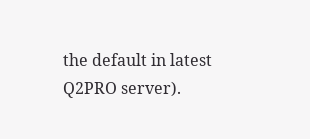the default in latest Q2PRO server).